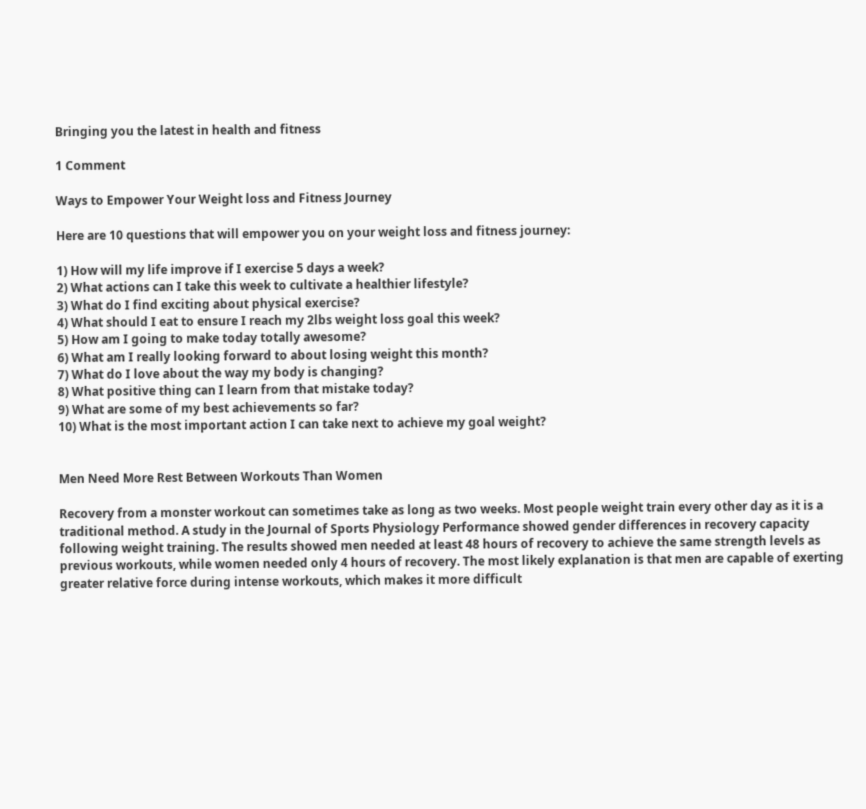Bringing you the latest in health and fitness

1 Comment

Ways to Empower Your Weight loss and Fitness Journey

Here are 10 questions that will empower you on your weight loss and fitness journey:

1) How will my life improve if I exercise 5 days a week?
2) What actions can I take this week to cultivate a healthier lifestyle?
3) What do I find exciting about physical exercise?
4) What should I eat to ensure I reach my 2lbs weight loss goal this week?
5) How am I going to make today totally awesome?
6) What am I really looking forward to about losing weight this month?
7) What do I love about the way my body is changing?
8) What positive thing can I learn from that mistake today?
9) What are some of my best achievements so far?
10) What is the most important action I can take next to achieve my goal weight?


Men Need More Rest Between Workouts Than Women

Recovery from a monster workout can sometimes take as long as two weeks. Most people weight train every other day as it is a traditional method. A study in the Journal of Sports Physiology Performance showed gender differences in recovery capacity following weight training. The results showed men needed at least 48 hours of recovery to achieve the same strength levels as previous workouts, while women needed only 4 hours of recovery. The most likely explanation is that men are capable of exerting greater relative force during intense workouts, which makes it more difficult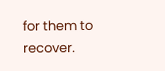for them to recover.